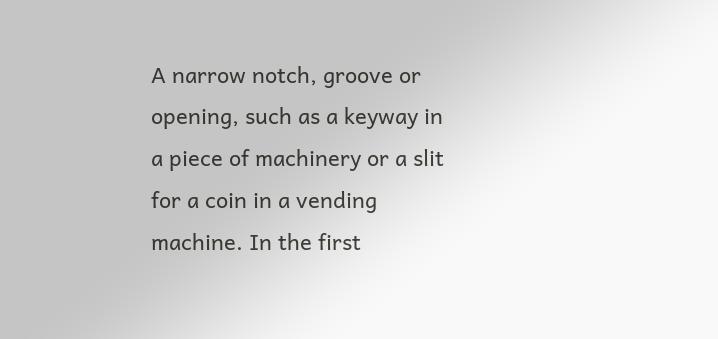A narrow notch, groove or opening, such as a keyway in a piece of machinery or a slit for a coin in a vending machine. In the first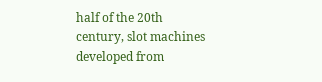half of the 20th century, slot machines developed from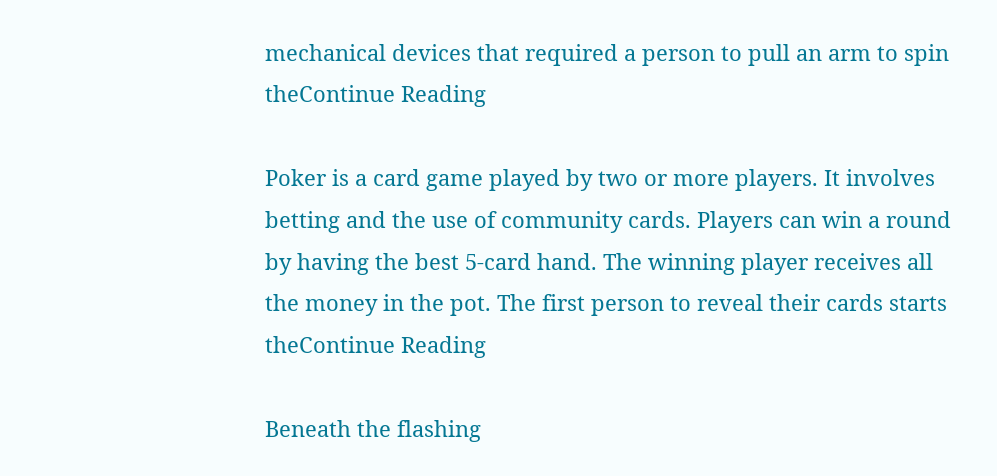mechanical devices that required a person to pull an arm to spin theContinue Reading

Poker is a card game played by two or more players. It involves betting and the use of community cards. Players can win a round by having the best 5-card hand. The winning player receives all the money in the pot. The first person to reveal their cards starts theContinue Reading

Beneath the flashing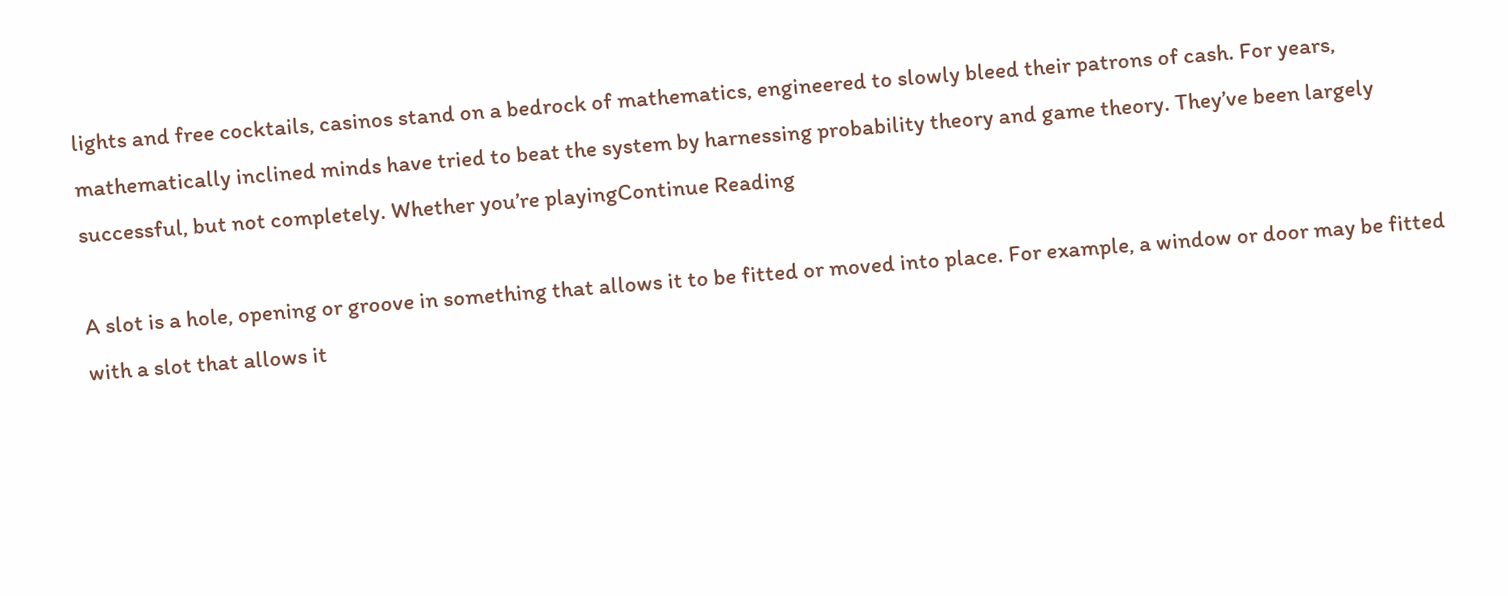lights and free cocktails, casinos stand on a bedrock of mathematics, engineered to slowly bleed their patrons of cash. For years, mathematically inclined minds have tried to beat the system by harnessing probability theory and game theory. They’ve been largely successful, but not completely. Whether you’re playingContinue Reading

A slot is a hole, opening or groove in something that allows it to be fitted or moved into place. For example, a window or door may be fitted with a slot that allows it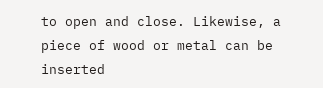to open and close. Likewise, a piece of wood or metal can be inserted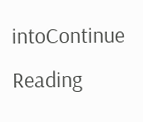intoContinue Reading